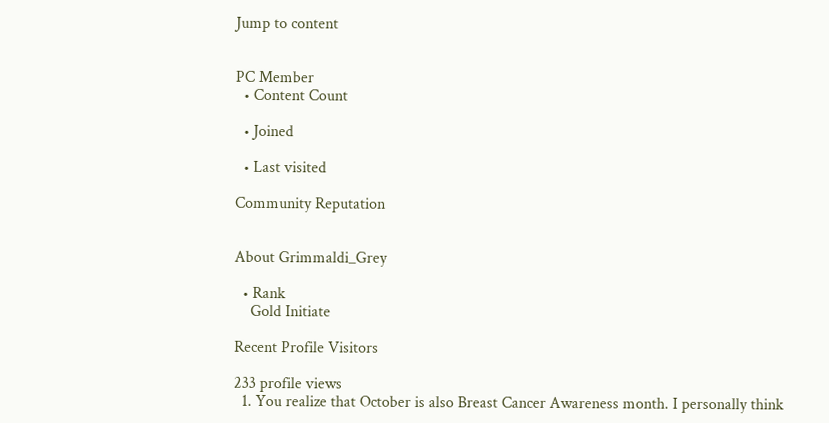Jump to content


PC Member
  • Content Count

  • Joined

  • Last visited

Community Reputation


About Grimmaldi_Grey

  • Rank
    Gold Initiate

Recent Profile Visitors

233 profile views
  1. You realize that October is also Breast Cancer Awareness month. I personally think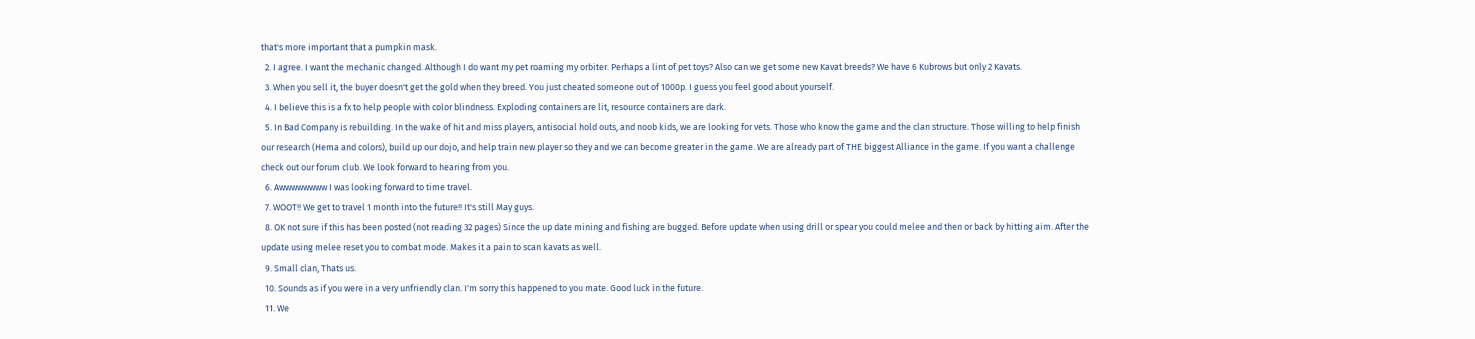that's more important that a pumpkin mask.
  2. I agree. I want the mechanic changed. Although I do want my pet roaming my orbiter. Perhaps a lint of pet toys? Also can we get some new Kavat breeds? We have 6 Kubrows but only 2 Kavats.
  3. When you sell it, the buyer doesn't get the gold when they breed. You just cheated someone out of 1000p. I guess you feel good about yourself.
  4. I believe this is a fx to help people with color blindness. Exploding containers are lit, resource containers are dark.
  5. In Bad Company is rebuilding. In the wake of hit and miss players, antisocial hold outs, and noob kids, we are looking for vets. Those who know the game and the clan structure. Those willing to help finish our research (Hema and colors), build up our dojo, and help train new player so they and we can become greater in the game. We are already part of THE biggest Alliance in the game. If you want a challenge check out our forum club. We look forward to hearing from you.
  6. Awwwwwwww I was looking forward to time travel.
  7. WOOT!! We get to travel 1 month into the future!! It's still May guys.
  8. OK not sure if this has been posted (not reading 32 pages) Since the up date mining and fishing are bugged. Before update when using drill or spear you could melee and then or back by hitting aim. After the update using melee reset you to combat mode. Makes it a pain to scan kavats as well.
  9. Small clan, Thats us.
  10. Sounds as if you were in a very unfriendly clan. I'm sorry this happened to you mate. Good luck in the future.
  11. We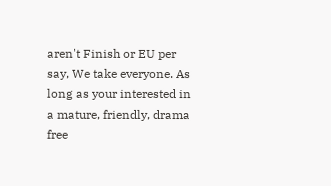aren't Finish or EU per say, We take everyone. As long as your interested in a mature, friendly, drama free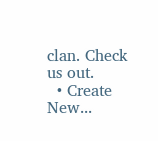clan. Check us out.
  • Create New...